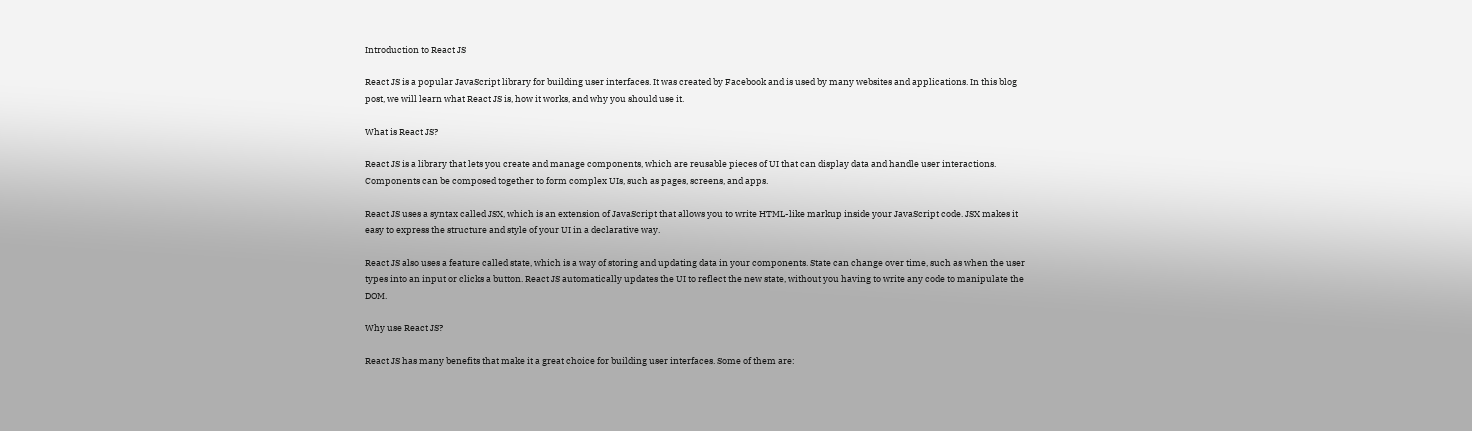Introduction to React JS

React JS is a popular JavaScript library for building user interfaces. It was created by Facebook and is used by many websites and applications. In this blog post, we will learn what React JS is, how it works, and why you should use it.

What is React JS?

React JS is a library that lets you create and manage components, which are reusable pieces of UI that can display data and handle user interactions. Components can be composed together to form complex UIs, such as pages, screens, and apps.

React JS uses a syntax called JSX, which is an extension of JavaScript that allows you to write HTML-like markup inside your JavaScript code. JSX makes it easy to express the structure and style of your UI in a declarative way.

React JS also uses a feature called state, which is a way of storing and updating data in your components. State can change over time, such as when the user types into an input or clicks a button. React JS automatically updates the UI to reflect the new state, without you having to write any code to manipulate the DOM.

Why use React JS?

React JS has many benefits that make it a great choice for building user interfaces. Some of them are: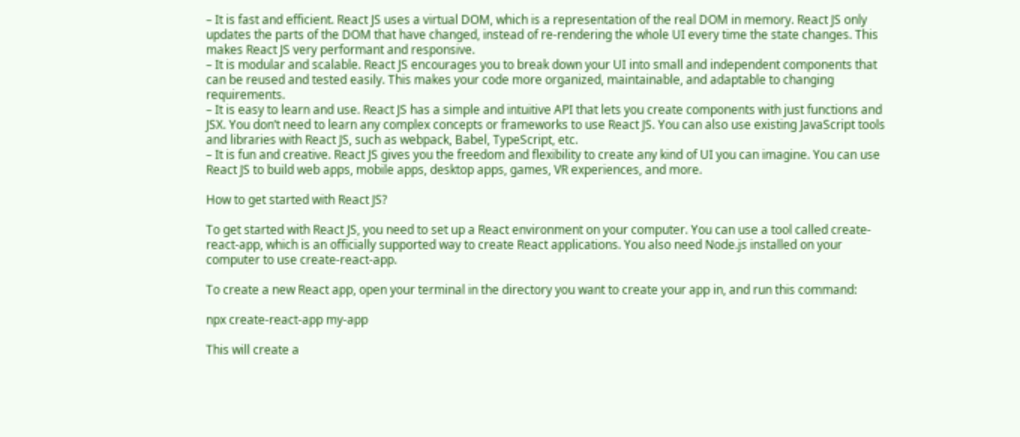– It is fast and efficient. React JS uses a virtual DOM, which is a representation of the real DOM in memory. React JS only updates the parts of the DOM that have changed, instead of re-rendering the whole UI every time the state changes. This makes React JS very performant and responsive.
– It is modular and scalable. React JS encourages you to break down your UI into small and independent components that can be reused and tested easily. This makes your code more organized, maintainable, and adaptable to changing requirements.
– It is easy to learn and use. React JS has a simple and intuitive API that lets you create components with just functions and JSX. You don’t need to learn any complex concepts or frameworks to use React JS. You can also use existing JavaScript tools and libraries with React JS, such as webpack, Babel, TypeScript, etc.
– It is fun and creative. React JS gives you the freedom and flexibility to create any kind of UI you can imagine. You can use React JS to build web apps, mobile apps, desktop apps, games, VR experiences, and more.

How to get started with React JS?

To get started with React JS, you need to set up a React environment on your computer. You can use a tool called create-react-app, which is an officially supported way to create React applications. You also need Node.js installed on your computer to use create-react-app.

To create a new React app, open your terminal in the directory you want to create your app in, and run this command:

npx create-react-app my-app

This will create a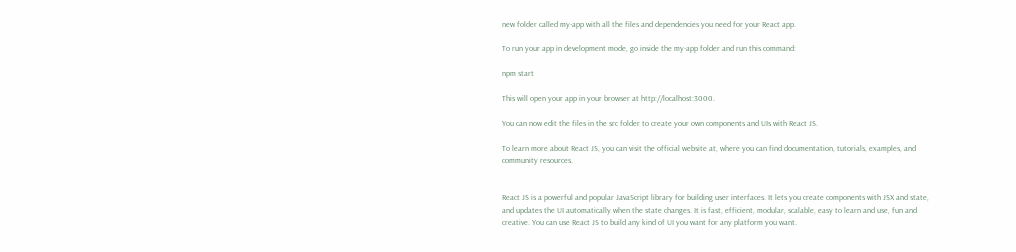new folder called my-app with all the files and dependencies you need for your React app.

To run your app in development mode, go inside the my-app folder and run this command:

npm start

This will open your app in your browser at http://localhost:3000.

You can now edit the files in the src folder to create your own components and UIs with React JS.

To learn more about React JS, you can visit the official website at, where you can find documentation, tutorials, examples, and community resources.


React JS is a powerful and popular JavaScript library for building user interfaces. It lets you create components with JSX and state, and updates the UI automatically when the state changes. It is fast, efficient, modular, scalable, easy to learn and use, fun and creative. You can use React JS to build any kind of UI you want for any platform you want.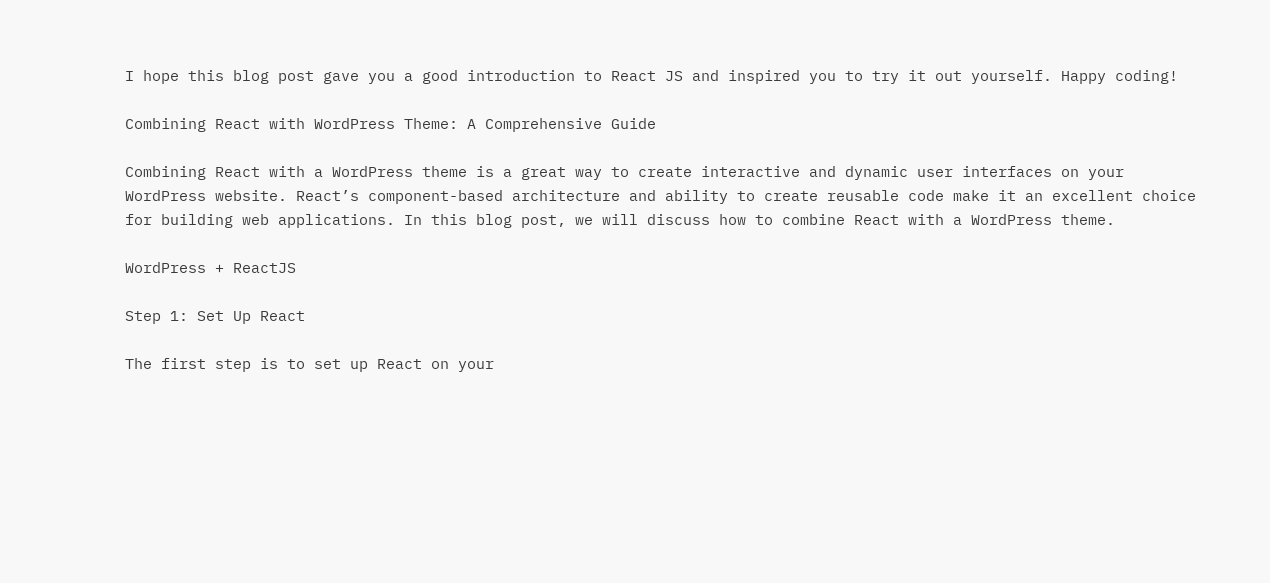I hope this blog post gave you a good introduction to React JS and inspired you to try it out yourself. Happy coding!

Combining React with WordPress Theme: A Comprehensive Guide

Combining React with a WordPress theme is a great way to create interactive and dynamic user interfaces on your WordPress website. React’s component-based architecture and ability to create reusable code make it an excellent choice for building web applications. In this blog post, we will discuss how to combine React with a WordPress theme.

WordPress + ReactJS

Step 1: Set Up React

The first step is to set up React on your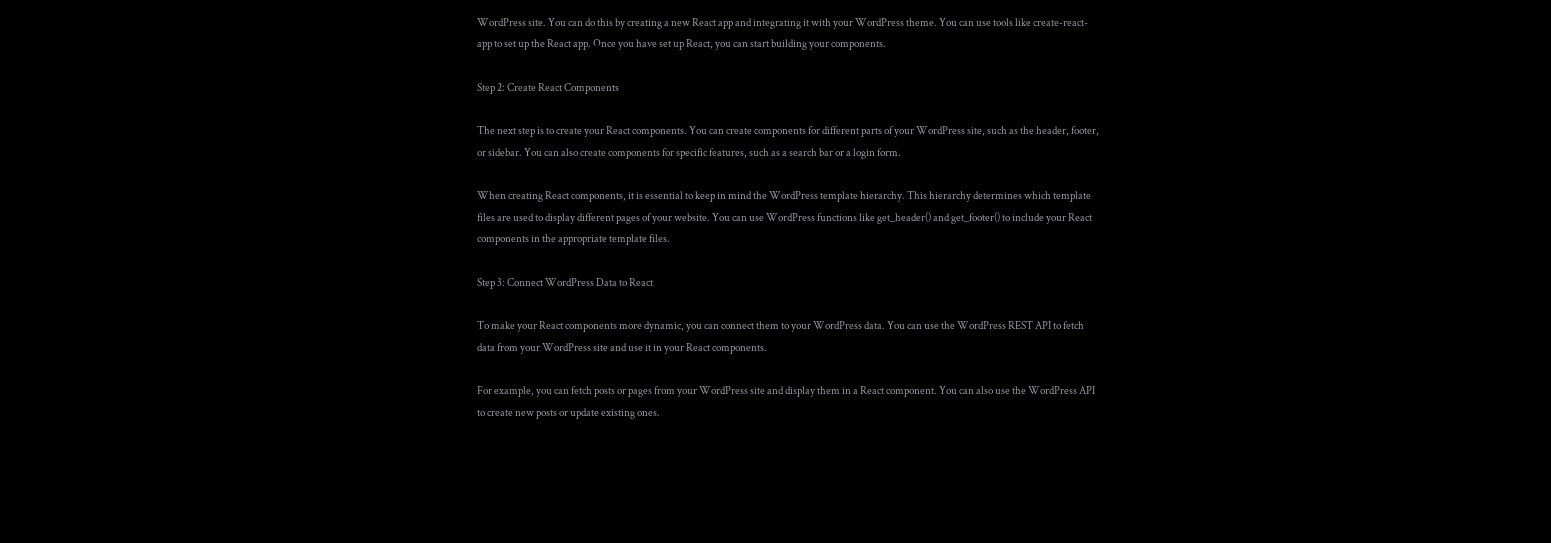WordPress site. You can do this by creating a new React app and integrating it with your WordPress theme. You can use tools like create-react-app to set up the React app. Once you have set up React, you can start building your components.

Step 2: Create React Components

The next step is to create your React components. You can create components for different parts of your WordPress site, such as the header, footer, or sidebar. You can also create components for specific features, such as a search bar or a login form.

When creating React components, it is essential to keep in mind the WordPress template hierarchy. This hierarchy determines which template files are used to display different pages of your website. You can use WordPress functions like get_header() and get_footer() to include your React components in the appropriate template files.

Step 3: Connect WordPress Data to React

To make your React components more dynamic, you can connect them to your WordPress data. You can use the WordPress REST API to fetch data from your WordPress site and use it in your React components.

For example, you can fetch posts or pages from your WordPress site and display them in a React component. You can also use the WordPress API to create new posts or update existing ones.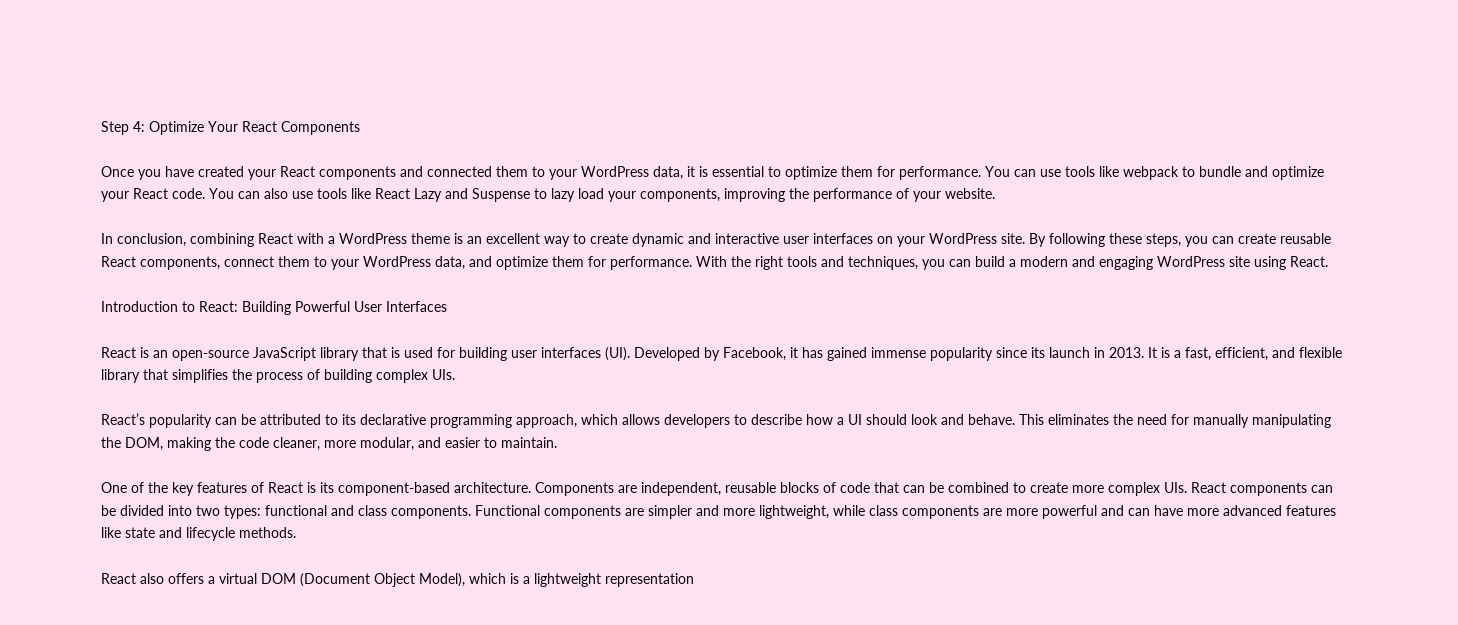Step 4: Optimize Your React Components

Once you have created your React components and connected them to your WordPress data, it is essential to optimize them for performance. You can use tools like webpack to bundle and optimize your React code. You can also use tools like React Lazy and Suspense to lazy load your components, improving the performance of your website.

In conclusion, combining React with a WordPress theme is an excellent way to create dynamic and interactive user interfaces on your WordPress site. By following these steps, you can create reusable React components, connect them to your WordPress data, and optimize them for performance. With the right tools and techniques, you can build a modern and engaging WordPress site using React.

Introduction to React: Building Powerful User Interfaces

React is an open-source JavaScript library that is used for building user interfaces (UI). Developed by Facebook, it has gained immense popularity since its launch in 2013. It is a fast, efficient, and flexible library that simplifies the process of building complex UIs.

React’s popularity can be attributed to its declarative programming approach, which allows developers to describe how a UI should look and behave. This eliminates the need for manually manipulating the DOM, making the code cleaner, more modular, and easier to maintain.

One of the key features of React is its component-based architecture. Components are independent, reusable blocks of code that can be combined to create more complex UIs. React components can be divided into two types: functional and class components. Functional components are simpler and more lightweight, while class components are more powerful and can have more advanced features like state and lifecycle methods.

React also offers a virtual DOM (Document Object Model), which is a lightweight representation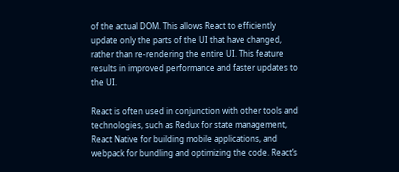of the actual DOM. This allows React to efficiently update only the parts of the UI that have changed, rather than re-rendering the entire UI. This feature results in improved performance and faster updates to the UI.

React is often used in conjunction with other tools and technologies, such as Redux for state management, React Native for building mobile applications, and webpack for bundling and optimizing the code. React’s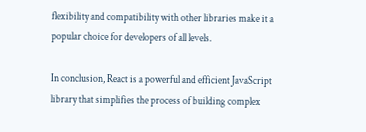flexibility and compatibility with other libraries make it a popular choice for developers of all levels.

In conclusion, React is a powerful and efficient JavaScript library that simplifies the process of building complex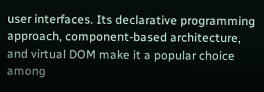user interfaces. Its declarative programming approach, component-based architecture, and virtual DOM make it a popular choice among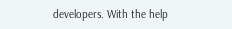developers. With the help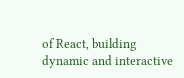of React, building dynamic and interactive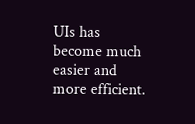UIs has become much easier and more efficient.